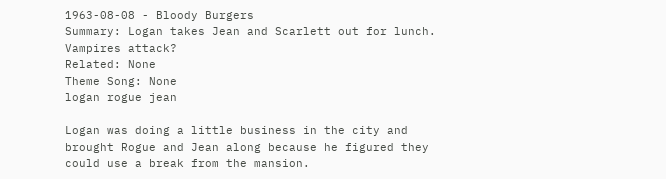1963-08-08 - Bloody Burgers
Summary: Logan takes Jean and Scarlett out for lunch. Vampires attack?
Related: None
Theme Song: None
logan rogue jean

Logan was doing a little business in the city and brought Rogue and Jean along because he figured they could use a break from the mansion.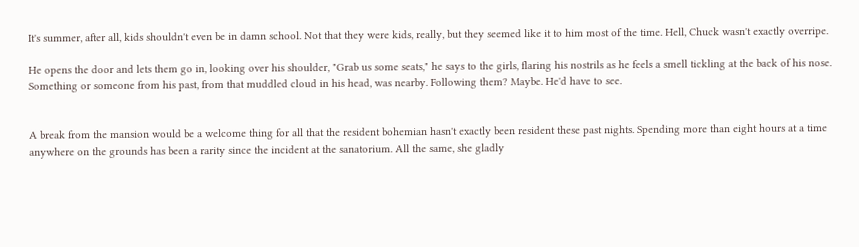It's summer, after all, kids shouldn't even be in damn school. Not that they were kids, really, but they seemed like it to him most of the time. Hell, Chuck wasn't exactly overripe.

He opens the door and lets them go in, looking over his shoulder, "Grab us some seats," he says to the girls, flaring his nostrils as he feels a smell tickling at the back of his nose. Something or someone from his past, from that muddled cloud in his head, was nearby. Following them? Maybe. He'd have to see.


A break from the mansion would be a welcome thing for all that the resident bohemian hasn't exactly been resident these past nights. Spending more than eight hours at a time anywhere on the grounds has been a rarity since the incident at the sanatorium. All the same, she gladly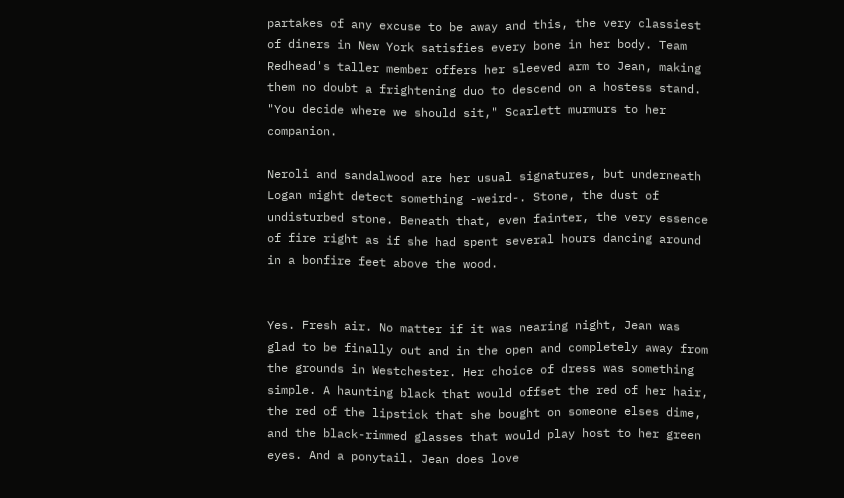partakes of any excuse to be away and this, the very classiest of diners in New York satisfies every bone in her body. Team Redhead's taller member offers her sleeved arm to Jean, making them no doubt a frightening duo to descend on a hostess stand. "You decide where we should sit," Scarlett murmurs to her companion.

Neroli and sandalwood are her usual signatures, but underneath Logan might detect something -weird-. Stone, the dust of undisturbed stone. Beneath that, even fainter, the very essence of fire right as if she had spent several hours dancing around in a bonfire feet above the wood.


Yes. Fresh air. No matter if it was nearing night, Jean was glad to be finally out and in the open and completely away from the grounds in Westchester. Her choice of dress was something simple. A haunting black that would offset the red of her hair, the red of the lipstick that she bought on someone elses dime, and the black-rimmed glasses that would play host to her green eyes. And a ponytail. Jean does love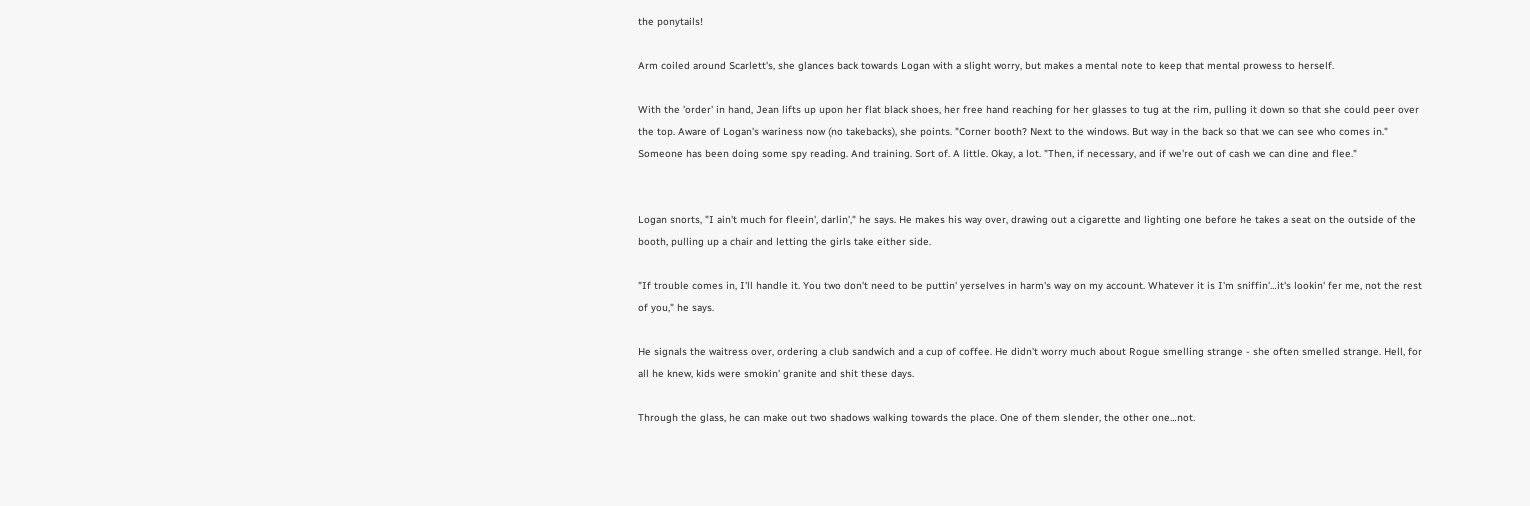the ponytails!

Arm coiled around Scarlett's, she glances back towards Logan with a slight worry, but makes a mental note to keep that mental prowess to herself.

With the 'order' in hand, Jean lifts up upon her flat black shoes, her free hand reaching for her glasses to tug at the rim, pulling it down so that she could peer over the top. Aware of Logan's wariness now (no takebacks), she points. "Corner booth? Next to the windows. But way in the back so that we can see who comes in." Someone has been doing some spy reading. And training. Sort of. A little. Okay, a lot. "Then, if necessary, and if we're out of cash we can dine and flee."


Logan snorts, "I ain't much for fleein', darlin'," he says. He makes his way over, drawing out a cigarette and lighting one before he takes a seat on the outside of the booth, pulling up a chair and letting the girls take either side.

"If trouble comes in, I'll handle it. You two don't need to be puttin' yerselves in harm's way on my account. Whatever it is I'm sniffin'…it's lookin' fer me, not the rest of you," he says.

He signals the waitress over, ordering a club sandwich and a cup of coffee. He didn't worry much about Rogue smelling strange - she often smelled strange. Hell, for all he knew, kids were smokin' granite and shit these days.

Through the glass, he can make out two shadows walking towards the place. One of them slender, the other one…not.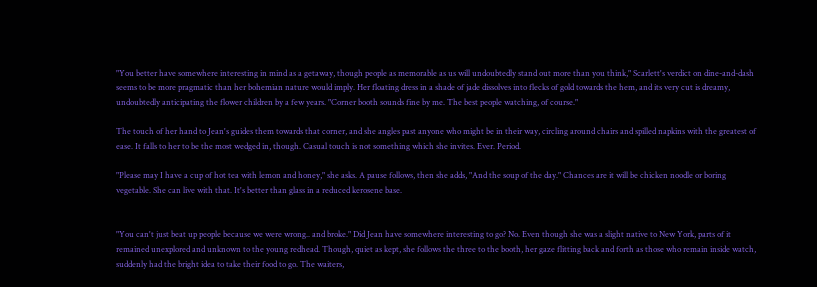"You better have somewhere interesting in mind as a getaway, though people as memorable as us will undoubtedly stand out more than you think," Scarlett's verdict on dine-and-dash seems to be more pragmatic than her bohemian nature would imply. Her floating dress in a shade of jade dissolves into flecks of gold towards the hem, and its very cut is dreamy, undoubtedly anticipating the flower children by a few years. "Corner booth sounds fine by me. The best people watching, of course."

The touch of her hand to Jean's guides them towards that corner, and she angles past anyone who might be in their way, circling around chairs and spilled napkins with the greatest of ease. It falls to her to be the most wedged in, though. Casual touch is not something which she invites. Ever. Period.

"Please may I have a cup of hot tea with lemon and honey," she asks. A pause follows, then she adds, "And the soup of the day." Chances are it will be chicken noodle or boring vegetable. She can live with that. It's better than glass in a reduced kerosene base.


"You can't just beat up people because we were wrong.. and broke." Did Jean have somewhere interesting to go? No. Even though she was a slight native to New York, parts of it remained unexplored and unknown to the young redhead. Though, quiet as kept, she follows the three to the booth, her gaze flitting back and forth as those who remain inside watch, suddenly had the bright idea to take their food to go. The waiters,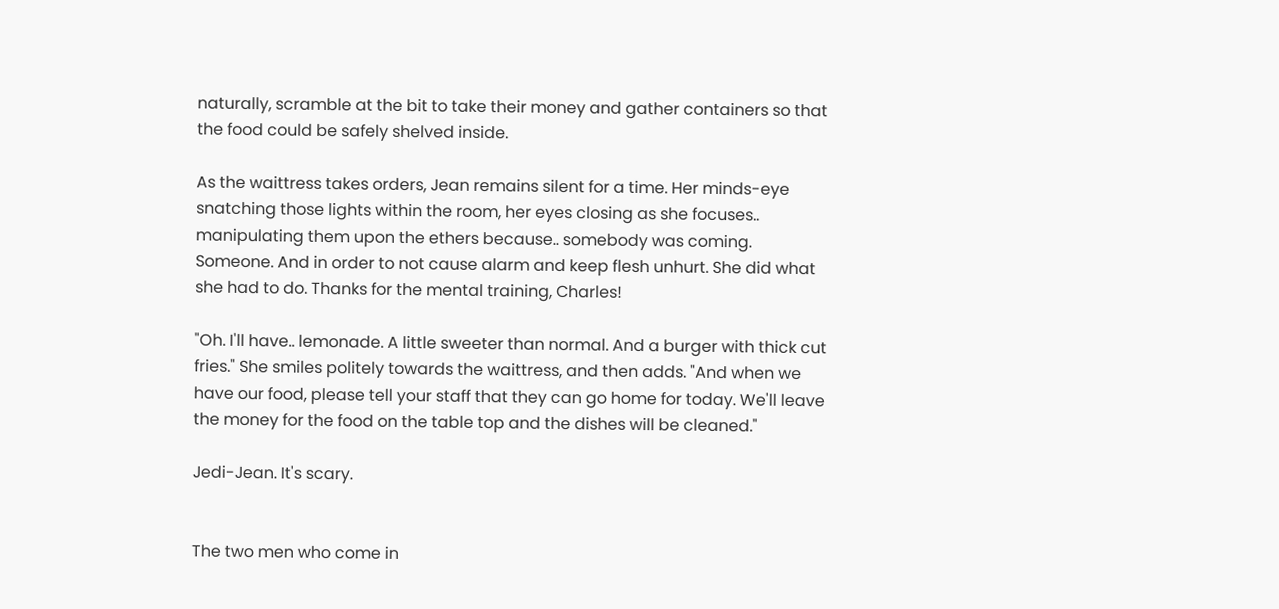naturally, scramble at the bit to take their money and gather containers so that the food could be safely shelved inside.

As the waittress takes orders, Jean remains silent for a time. Her minds-eye snatching those lights within the room, her eyes closing as she focuses.. manipulating them upon the ethers because.. somebody was coming. Someone. And in order to not cause alarm and keep flesh unhurt. She did what she had to do. Thanks for the mental training, Charles!

"Oh. I'll have.. lemonade. A little sweeter than normal. And a burger with thick cut fries." She smiles politely towards the waittress, and then adds. "And when we have our food, please tell your staff that they can go home for today. We'll leave the money for the food on the table top and the dishes will be cleaned."

Jedi-Jean. It's scary.


The two men who come in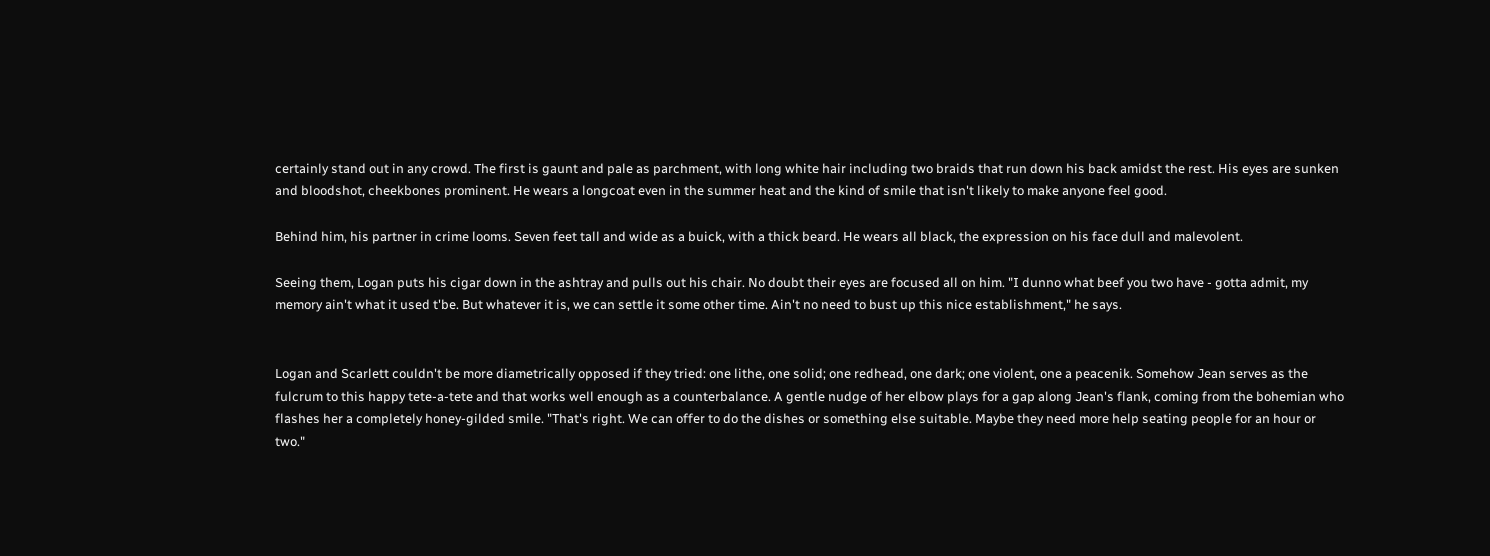certainly stand out in any crowd. The first is gaunt and pale as parchment, with long white hair including two braids that run down his back amidst the rest. His eyes are sunken and bloodshot, cheekbones prominent. He wears a longcoat even in the summer heat and the kind of smile that isn't likely to make anyone feel good.

Behind him, his partner in crime looms. Seven feet tall and wide as a buick, with a thick beard. He wears all black, the expression on his face dull and malevolent.

Seeing them, Logan puts his cigar down in the ashtray and pulls out his chair. No doubt their eyes are focused all on him. "I dunno what beef you two have - gotta admit, my memory ain't what it used t'be. But whatever it is, we can settle it some other time. Ain't no need to bust up this nice establishment," he says.


Logan and Scarlett couldn't be more diametrically opposed if they tried: one lithe, one solid; one redhead, one dark; one violent, one a peacenik. Somehow Jean serves as the fulcrum to this happy tete-a-tete and that works well enough as a counterbalance. A gentle nudge of her elbow plays for a gap along Jean's flank, coming from the bohemian who flashes her a completely honey-gilded smile. "That's right. We can offer to do the dishes or something else suitable. Maybe they need more help seating people for an hour or two."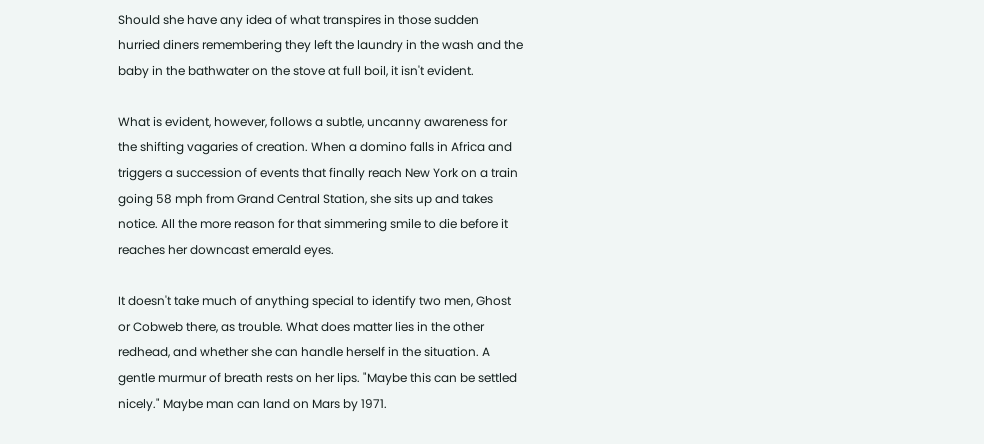Should she have any idea of what transpires in those sudden hurried diners remembering they left the laundry in the wash and the baby in the bathwater on the stove at full boil, it isn't evident.

What is evident, however, follows a subtle, uncanny awareness for the shifting vagaries of creation. When a domino falls in Africa and triggers a succession of events that finally reach New York on a train going 58 mph from Grand Central Station, she sits up and takes notice. All the more reason for that simmering smile to die before it reaches her downcast emerald eyes.

It doesn't take much of anything special to identify two men, Ghost or Cobweb there, as trouble. What does matter lies in the other redhead, and whether she can handle herself in the situation. A gentle murmur of breath rests on her lips. "Maybe this can be settled nicely." Maybe man can land on Mars by 1971.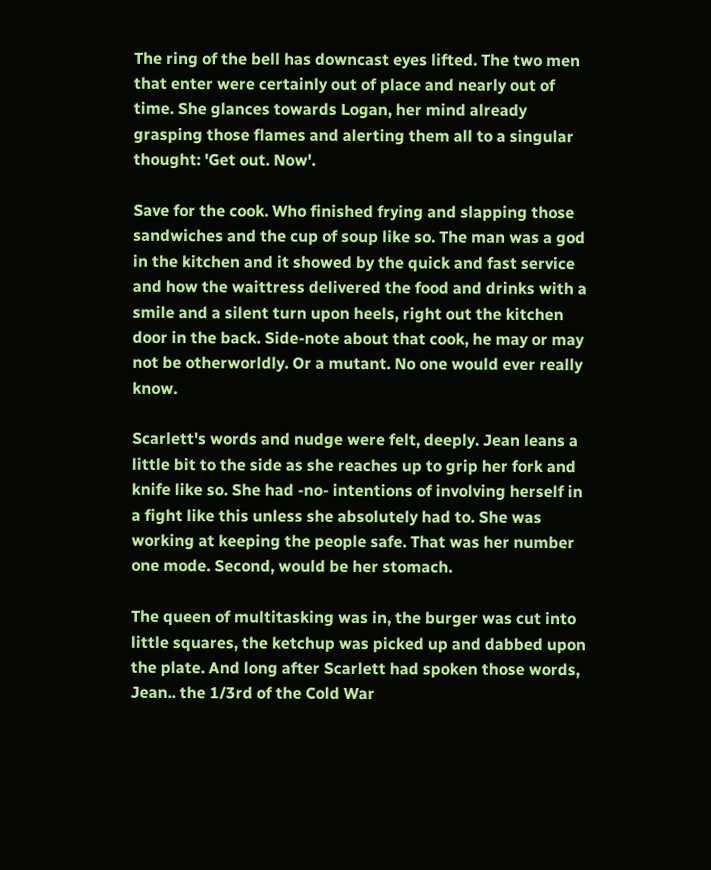The ring of the bell has downcast eyes lifted. The two men that enter were certainly out of place and nearly out of time. She glances towards Logan, her mind already grasping those flames and alerting them all to a singular thought: 'Get out. Now'.

Save for the cook. Who finished frying and slapping those sandwiches and the cup of soup like so. The man was a god in the kitchen and it showed by the quick and fast service and how the waittress delivered the food and drinks with a smile and a silent turn upon heels, right out the kitchen door in the back. Side-note about that cook, he may or may not be otherworldly. Or a mutant. No one would ever really know.

Scarlett's words and nudge were felt, deeply. Jean leans a little bit to the side as she reaches up to grip her fork and knife like so. She had -no- intentions of involving herself in a fight like this unless she absolutely had to. She was working at keeping the people safe. That was her number one mode. Second, would be her stomach.

The queen of multitasking was in, the burger was cut into little squares, the ketchup was picked up and dabbed upon the plate. And long after Scarlett had spoken those words, Jean.. the 1/3rd of the Cold War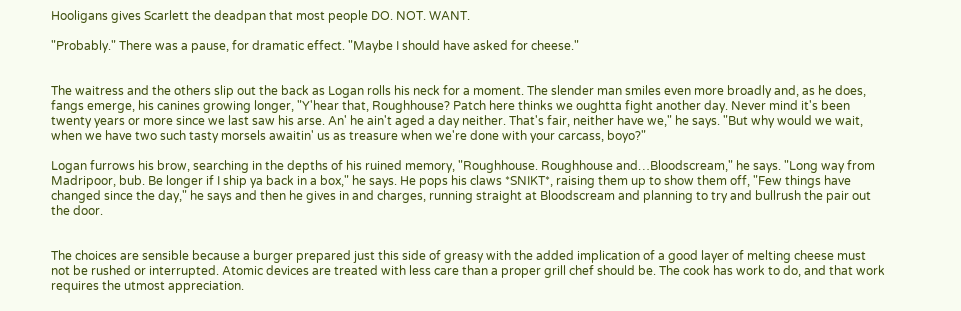Hooligans gives Scarlett the deadpan that most people DO. NOT. WANT.

"Probably." There was a pause, for dramatic effect. "Maybe I should have asked for cheese."


The waitress and the others slip out the back as Logan rolls his neck for a moment. The slender man smiles even more broadly and, as he does, fangs emerge, his canines growing longer, "Y'hear that, Roughhouse? Patch here thinks we oughtta fight another day. Never mind it's been twenty years or more since we last saw his arse. An' he ain't aged a day neither. That's fair, neither have we," he says. "But why would we wait, when we have two such tasty morsels awaitin' us as treasure when we're done with your carcass, boyo?"

Logan furrows his brow, searching in the depths of his ruined memory, "Roughhouse. Roughhouse and…Bloodscream," he says. "Long way from Madripoor, bub. Be longer if I ship ya back in a box," he says. He pops his claws *SNIKT*, raising them up to show them off, "Few things have changed since the day," he says and then he gives in and charges, running straight at Bloodscream and planning to try and bullrush the pair out the door.


The choices are sensible because a burger prepared just this side of greasy with the added implication of a good layer of melting cheese must not be rushed or interrupted. Atomic devices are treated with less care than a proper grill chef should be. The cook has work to do, and that work requires the utmost appreciation.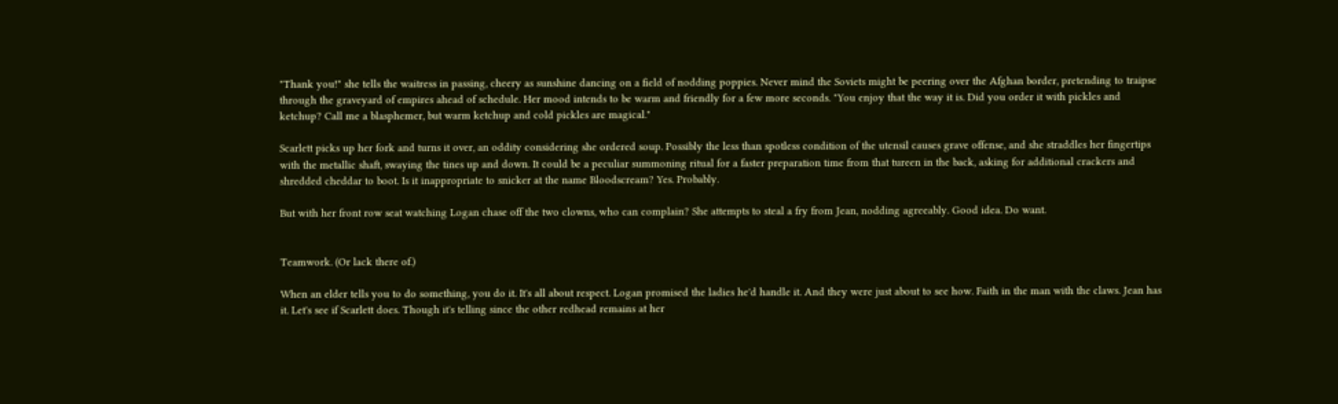"Thank you!" she tells the waitress in passing, cheery as sunshine dancing on a field of nodding poppies. Never mind the Soviets might be peering over the Afghan border, pretending to traipse through the graveyard of empires ahead of schedule. Her mood intends to be warm and friendly for a few more seconds. "You enjoy that the way it is. Did you order it with pickles and ketchup? Call me a blasphemer, but warm ketchup and cold pickles are magical."

Scarlett picks up her fork and turns it over, an oddity considering she ordered soup. Possibly the less than spotless condition of the utensil causes grave offense, and she straddles her fingertips with the metallic shaft, swaying the tines up and down. It could be a peculiar summoning ritual for a faster preparation time from that tureen in the back, asking for additional crackers and shredded cheddar to boot. Is it inappropriate to snicker at the name Bloodscream? Yes. Probably.

But with her front row seat watching Logan chase off the two clowns, who can complain? She attempts to steal a fry from Jean, nodding agreeably. Good idea. Do want.


Teamwork. (Or lack there of.)

When an elder tells you to do something, you do it. It's all about respect. Logan promised the ladies he'd handle it. And they were just about to see how. Faith in the man with the claws. Jean has it. Let's see if Scarlett does. Though it's telling since the other redhead remains at her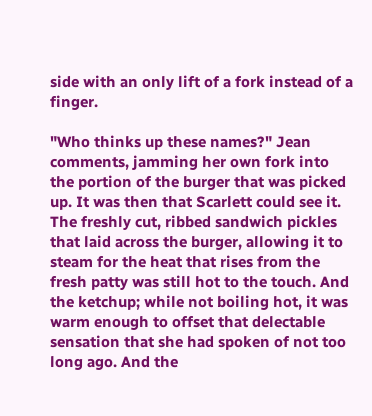side with an only lift of a fork instead of a finger.

"Who thinks up these names?" Jean comments, jamming her own fork into the portion of the burger that was picked up. It was then that Scarlett could see it. The freshly cut, ribbed sandwich pickles that laid across the burger, allowing it to steam for the heat that rises from the fresh patty was still hot to the touch. And the ketchup; while not boiling hot, it was warm enough to offset that delectable sensation that she had spoken of not too long ago. And the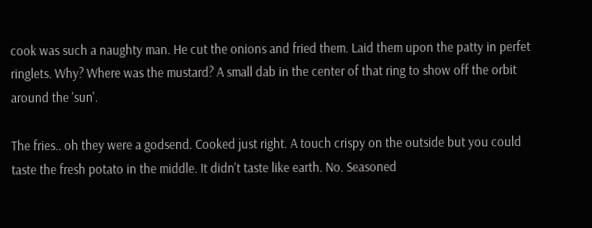cook was such a naughty man. He cut the onions and fried them. Laid them upon the patty in perfet ringlets. Why? Where was the mustard? A small dab in the center of that ring to show off the orbit around the 'sun'.

The fries.. oh they were a godsend. Cooked just right. A touch crispy on the outside but you could taste the fresh potato in the middle. It didn't taste like earth. No. Seasoned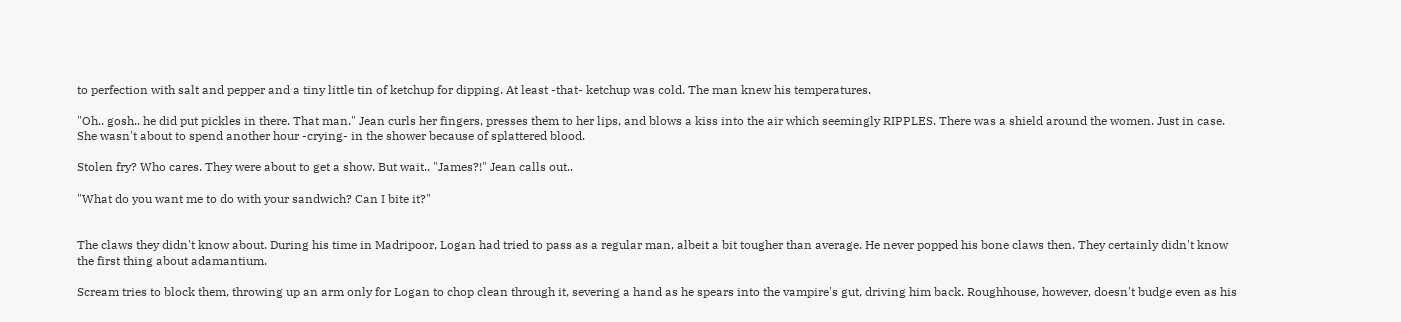to perfection with salt and pepper and a tiny little tin of ketchup for dipping. At least -that- ketchup was cold. The man knew his temperatures.

"Oh.. gosh.. he did put pickles in there. That man." Jean curls her fingers, presses them to her lips, and blows a kiss into the air which seemingly RIPPLES. There was a shield around the women. Just in case. She wasn't about to spend another hour -crying- in the shower because of splattered blood.

Stolen fry? Who cares. They were about to get a show. But wait.. "James?!" Jean calls out..

"What do you want me to do with your sandwich? Can I bite it?"


The claws they didn't know about. During his time in Madripoor, Logan had tried to pass as a regular man, albeit a bit tougher than average. He never popped his bone claws then. They certainly didn't know the first thing about adamantium.

Scream tries to block them, throwing up an arm only for Logan to chop clean through it, severing a hand as he spears into the vampire's gut, driving him back. Roughhouse, however, doesn't budge even as his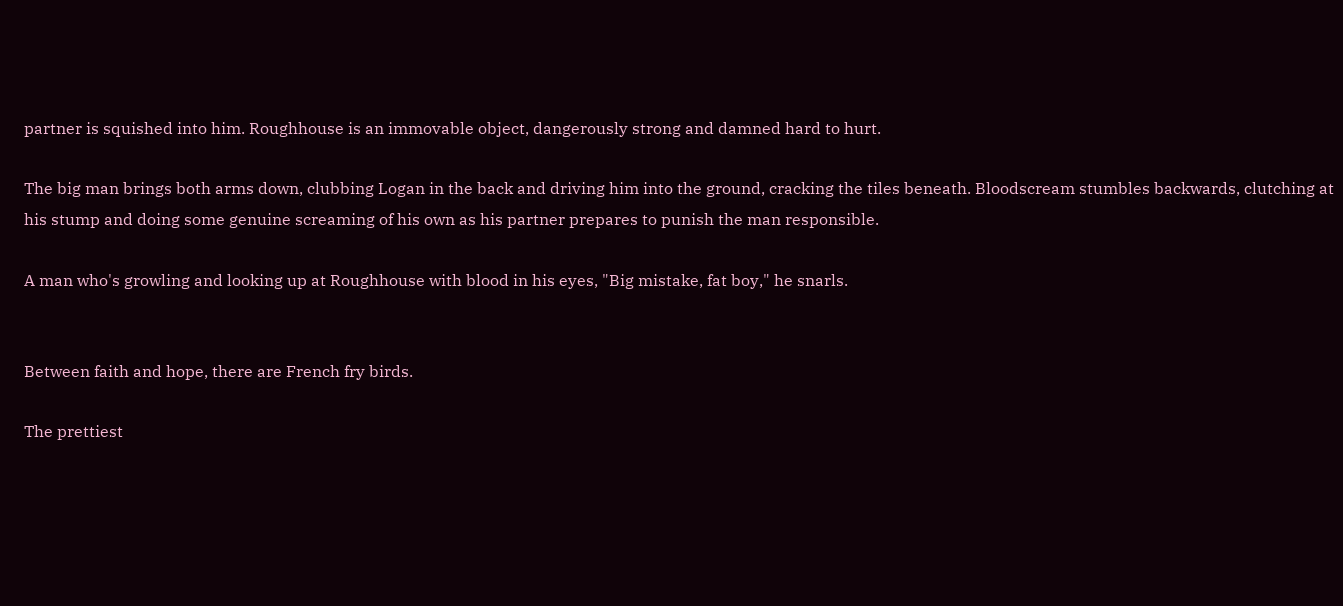partner is squished into him. Roughhouse is an immovable object, dangerously strong and damned hard to hurt.

The big man brings both arms down, clubbing Logan in the back and driving him into the ground, cracking the tiles beneath. Bloodscream stumbles backwards, clutching at his stump and doing some genuine screaming of his own as his partner prepares to punish the man responsible.

A man who's growling and looking up at Roughhouse with blood in his eyes, "Big mistake, fat boy," he snarls.


Between faith and hope, there are French fry birds.

The prettiest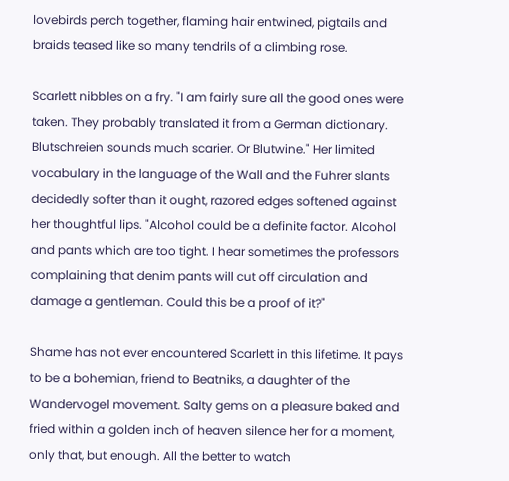lovebirds perch together, flaming hair entwined, pigtails and braids teased like so many tendrils of a climbing rose.

Scarlett nibbles on a fry. "I am fairly sure all the good ones were taken. They probably translated it from a German dictionary. Blutschreien sounds much scarier. Or Blutwine." Her limited vocabulary in the language of the Wall and the Fuhrer slants decidedly softer than it ought, razored edges softened against her thoughtful lips. "Alcohol could be a definite factor. Alcohol and pants which are too tight. I hear sometimes the professors complaining that denim pants will cut off circulation and damage a gentleman. Could this be a proof of it?"

Shame has not ever encountered Scarlett in this lifetime. It pays to be a bohemian, friend to Beatniks, a daughter of the Wandervogel movement. Salty gems on a pleasure baked and fried within a golden inch of heaven silence her for a moment, only that, but enough. All the better to watch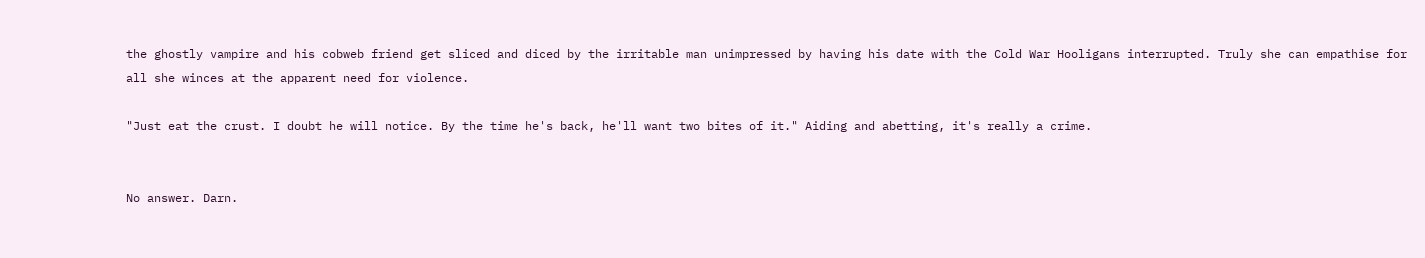the ghostly vampire and his cobweb friend get sliced and diced by the irritable man unimpressed by having his date with the Cold War Hooligans interrupted. Truly she can empathise for all she winces at the apparent need for violence.

"Just eat the crust. I doubt he will notice. By the time he's back, he'll want two bites of it." Aiding and abetting, it's really a crime.


No answer. Darn.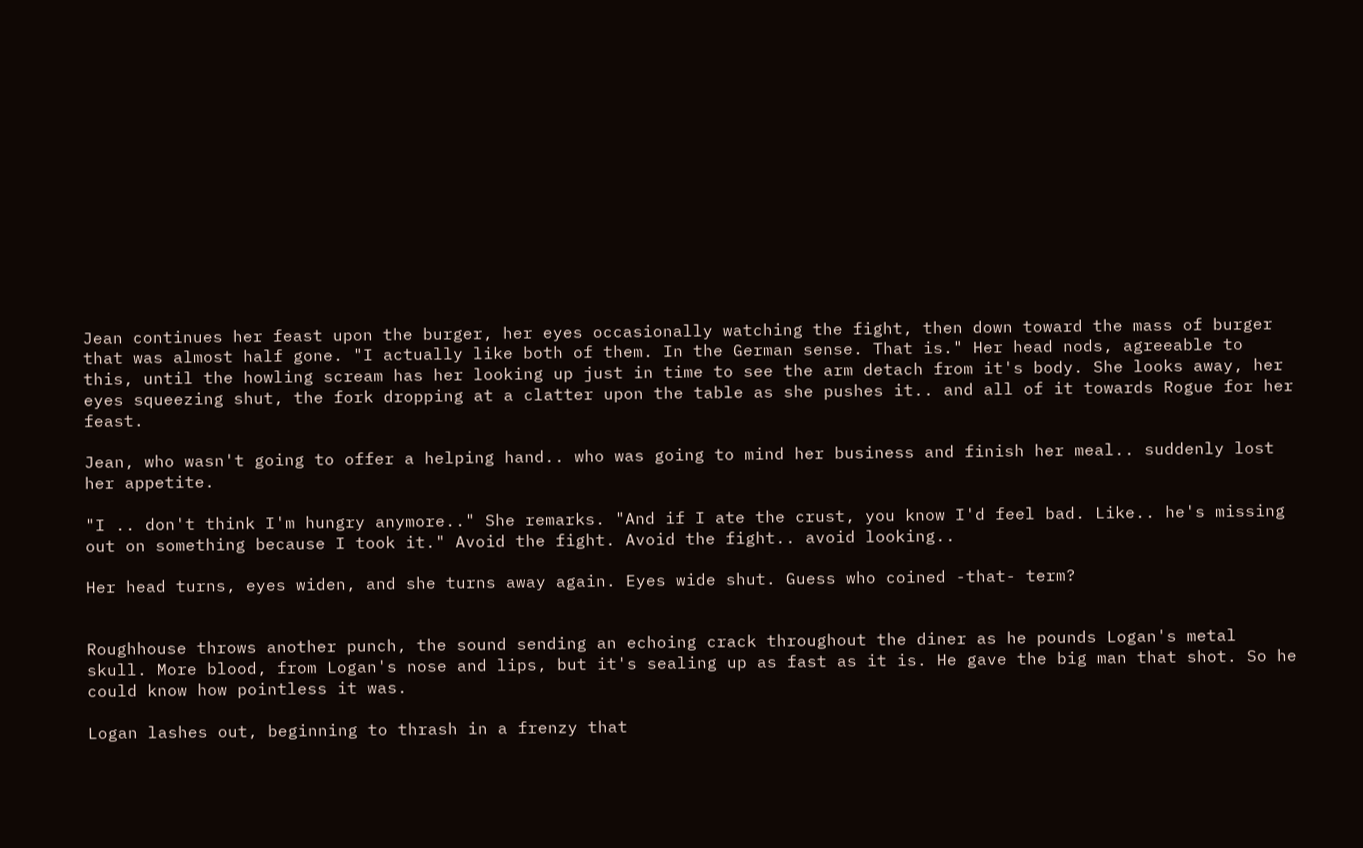Jean continues her feast upon the burger, her eyes occasionally watching the fight, then down toward the mass of burger that was almost half gone. "I actually like both of them. In the German sense. That is." Her head nods, agreeable to this, until the howling scream has her looking up just in time to see the arm detach from it's body. She looks away, her eyes squeezing shut, the fork dropping at a clatter upon the table as she pushes it.. and all of it towards Rogue for her feast.

Jean, who wasn't going to offer a helping hand.. who was going to mind her business and finish her meal.. suddenly lost her appetite.

"I .. don't think I'm hungry anymore.." She remarks. "And if I ate the crust, you know I'd feel bad. Like.. he's missing out on something because I took it." Avoid the fight. Avoid the fight.. avoid looking..

Her head turns, eyes widen, and she turns away again. Eyes wide shut. Guess who coined -that- term?


Roughhouse throws another punch, the sound sending an echoing crack throughout the diner as he pounds Logan's metal skull. More blood, from Logan's nose and lips, but it's sealing up as fast as it is. He gave the big man that shot. So he could know how pointless it was.

Logan lashes out, beginning to thrash in a frenzy that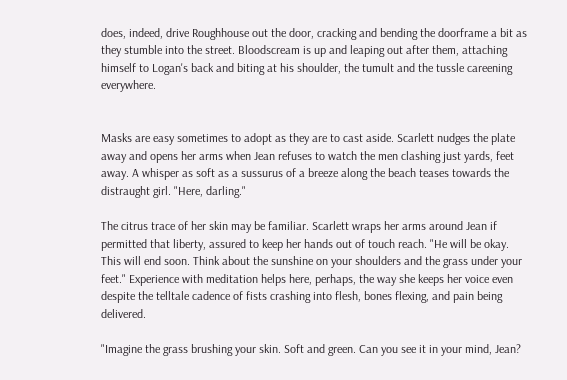does, indeed, drive Roughhouse out the door, cracking and bending the doorframe a bit as they stumble into the street. Bloodscream is up and leaping out after them, attaching himself to Logan's back and biting at his shoulder, the tumult and the tussle careening everywhere.


Masks are easy sometimes to adopt as they are to cast aside. Scarlett nudges the plate away and opens her arms when Jean refuses to watch the men clashing just yards, feet away. A whisper as soft as a sussurus of a breeze along the beach teases towards the distraught girl. "Here, darling."

The citrus trace of her skin may be familiar. Scarlett wraps her arms around Jean if permitted that liberty, assured to keep her hands out of touch reach. "He will be okay. This will end soon. Think about the sunshine on your shoulders and the grass under your feet." Experience with meditation helps here, perhaps, the way she keeps her voice even despite the telltale cadence of fists crashing into flesh, bones flexing, and pain being delivered.

"Imagine the grass brushing your skin. Soft and green. Can you see it in your mind, Jean?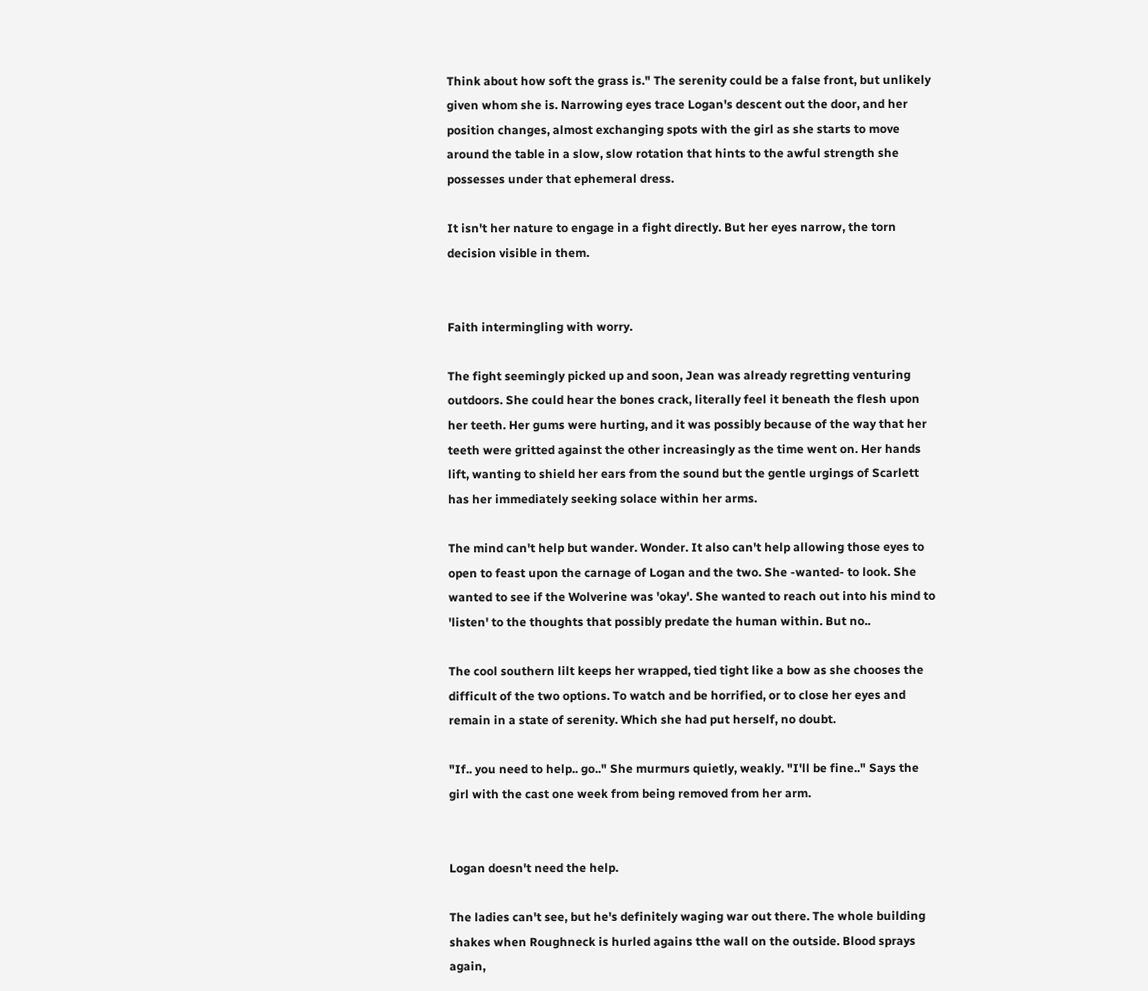Think about how soft the grass is." The serenity could be a false front, but unlikely given whom she is. Narrowing eyes trace Logan's descent out the door, and her position changes, almost exchanging spots with the girl as she starts to move around the table in a slow, slow rotation that hints to the awful strength she possesses under that ephemeral dress.

It isn't her nature to engage in a fight directly. But her eyes narrow, the torn decision visible in them.


Faith intermingling with worry.

The fight seemingly picked up and soon, Jean was already regretting venturing outdoors. She could hear the bones crack, literally feel it beneath the flesh upon her teeth. Her gums were hurting, and it was possibly because of the way that her teeth were gritted against the other increasingly as the time went on. Her hands lift, wanting to shield her ears from the sound but the gentle urgings of Scarlett has her immediately seeking solace within her arms.

The mind can't help but wander. Wonder. It also can't help allowing those eyes to open to feast upon the carnage of Logan and the two. She -wanted- to look. She wanted to see if the Wolverine was 'okay'. She wanted to reach out into his mind to 'listen' to the thoughts that possibly predate the human within. But no..

The cool southern lilt keeps her wrapped, tied tight like a bow as she chooses the difficult of the two options. To watch and be horrified, or to close her eyes and remain in a state of serenity. Which she had put herself, no doubt.

"If.. you need to help.. go.." She murmurs quietly, weakly. "I'll be fine.." Says the girl with the cast one week from being removed from her arm.


Logan doesn't need the help.

The ladies can't see, but he's definitely waging war out there. The whole building shakes when Roughneck is hurled agains tthe wall on the outside. Blood sprays again,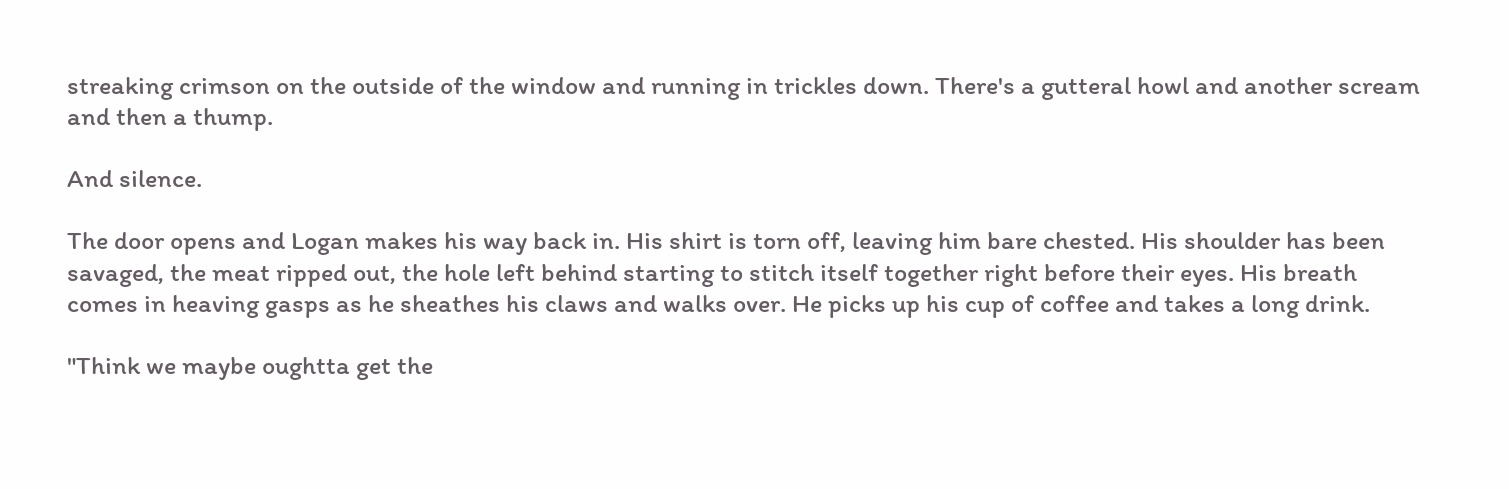streaking crimson on the outside of the window and running in trickles down. There's a gutteral howl and another scream and then a thump.

And silence.

The door opens and Logan makes his way back in. His shirt is torn off, leaving him bare chested. His shoulder has been savaged, the meat ripped out, the hole left behind starting to stitch itself together right before their eyes. His breath comes in heaving gasps as he sheathes his claws and walks over. He picks up his cup of coffee and takes a long drink.

"Think we maybe oughtta get the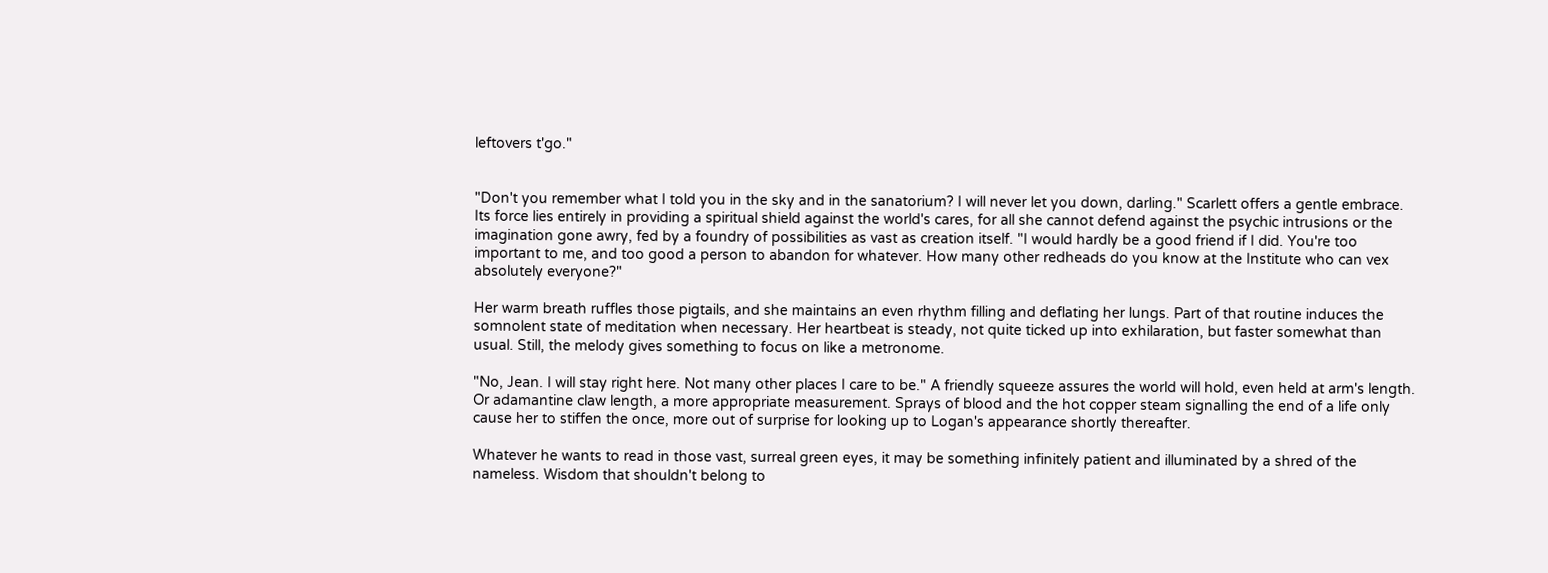leftovers t'go."


"Don't you remember what I told you in the sky and in the sanatorium? I will never let you down, darling." Scarlett offers a gentle embrace. Its force lies entirely in providing a spiritual shield against the world's cares, for all she cannot defend against the psychic intrusions or the imagination gone awry, fed by a foundry of possibilities as vast as creation itself. "I would hardly be a good friend if I did. You're too important to me, and too good a person to abandon for whatever. How many other redheads do you know at the Institute who can vex absolutely everyone?"

Her warm breath ruffles those pigtails, and she maintains an even rhythm filling and deflating her lungs. Part of that routine induces the somnolent state of meditation when necessary. Her heartbeat is steady, not quite ticked up into exhilaration, but faster somewhat than usual. Still, the melody gives something to focus on like a metronome.

"No, Jean. I will stay right here. Not many other places I care to be." A friendly squeeze assures the world will hold, even held at arm's length. Or adamantine claw length, a more appropriate measurement. Sprays of blood and the hot copper steam signalling the end of a life only cause her to stiffen the once, more out of surprise for looking up to Logan's appearance shortly thereafter.

Whatever he wants to read in those vast, surreal green eyes, it may be something infinitely patient and illuminated by a shred of the nameless. Wisdom that shouldn't belong to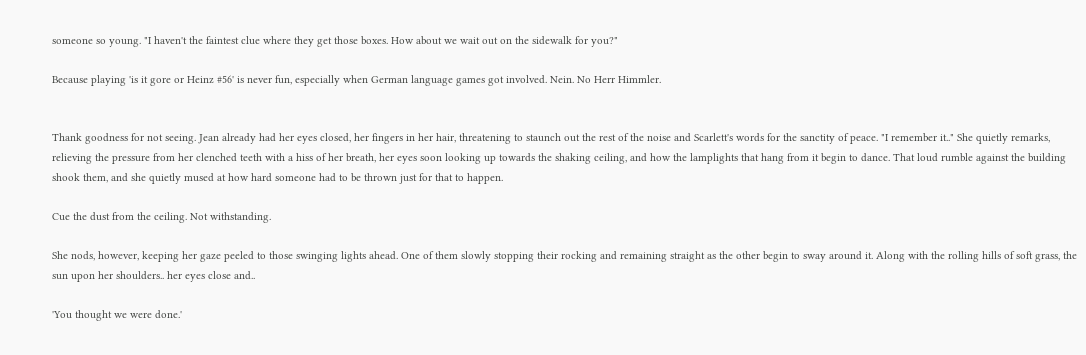someone so young. "I haven't the faintest clue where they get those boxes. How about we wait out on the sidewalk for you?"

Because playing 'is it gore or Heinz #56' is never fun, especially when German language games got involved. Nein. No Herr Himmler.


Thank goodness for not seeing. Jean already had her eyes closed, her fingers in her hair, threatening to staunch out the rest of the noise and Scarlett's words for the sanctity of peace. "I remember it.." She quietly remarks, relieving the pressure from her clenched teeth with a hiss of her breath, her eyes soon looking up towards the shaking ceiling, and how the lamplights that hang from it begin to dance. That loud rumble against the building shook them, and she quietly mused at how hard someone had to be thrown just for that to happen.

Cue the dust from the ceiling. Not withstanding.

She nods, however, keeping her gaze peeled to those swinging lights ahead. One of them slowly stopping their rocking and remaining straight as the other begin to sway around it. Along with the rolling hills of soft grass, the sun upon her shoulders.. her eyes close and..

'You thought we were done.'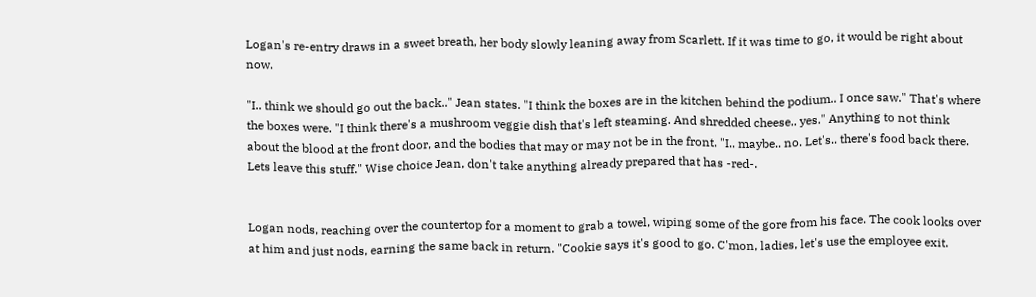Logan's re-entry draws in a sweet breath, her body slowly leaning away from Scarlett. If it was time to go, it would be right about now.

"I.. think we should go out the back.." Jean states. "I think the boxes are in the kitchen behind the podium.. I once saw." That's where the boxes were. "I think there's a mushroom veggie dish that's left steaming. And shredded cheese.. yes." Anything to not think about the blood at the front door, and the bodies that may or may not be in the front. "I.. maybe.. no. Let's.. there's food back there. Lets leave this stuff." Wise choice Jean, don't take anything already prepared that has -red-.


Logan nods, reaching over the countertop for a moment to grab a towel, wiping some of the gore from his face. The cook looks over at him and just nods, earning the same back in return. "Cookie says it's good to go. C'mon, ladies, let's use the employee exit.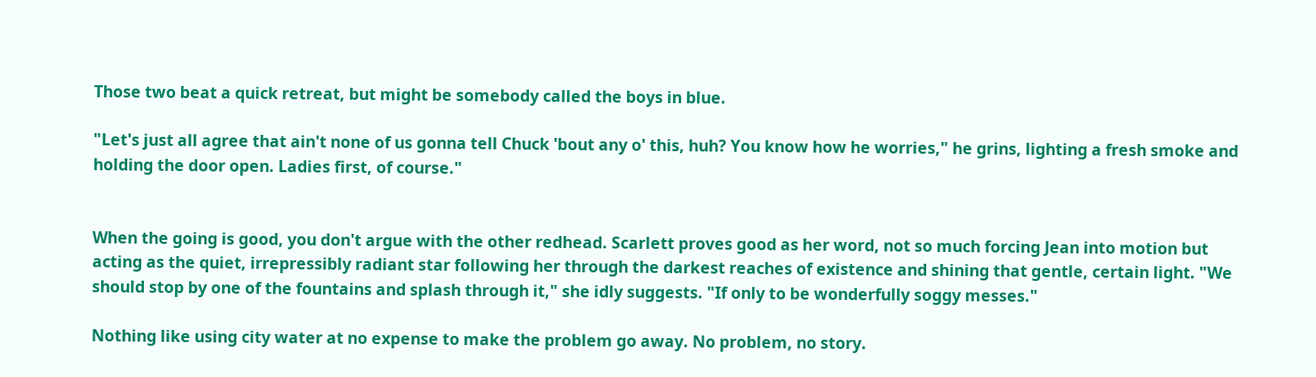Those two beat a quick retreat, but might be somebody called the boys in blue.

"Let's just all agree that ain't none of us gonna tell Chuck 'bout any o' this, huh? You know how he worries," he grins, lighting a fresh smoke and holding the door open. Ladies first, of course."


When the going is good, you don't argue with the other redhead. Scarlett proves good as her word, not so much forcing Jean into motion but acting as the quiet, irrepressibly radiant star following her through the darkest reaches of existence and shining that gentle, certain light. "We should stop by one of the fountains and splash through it," she idly suggests. "If only to be wonderfully soggy messes."

Nothing like using city water at no expense to make the problem go away. No problem, no story.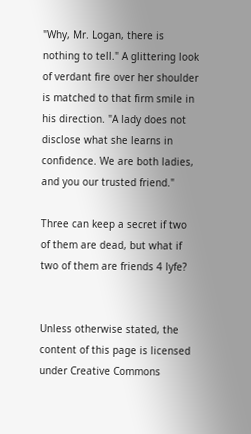"Why, Mr. Logan, there is nothing to tell." A glittering look of verdant fire over her shoulder is matched to that firm smile in his direction. "A lady does not disclose what she learns in confidence. We are both ladies, and you our trusted friend."

Three can keep a secret if two of them are dead, but what if two of them are friends 4 lyfe?


Unless otherwise stated, the content of this page is licensed under Creative Commons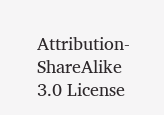Attribution-ShareAlike 3.0 License